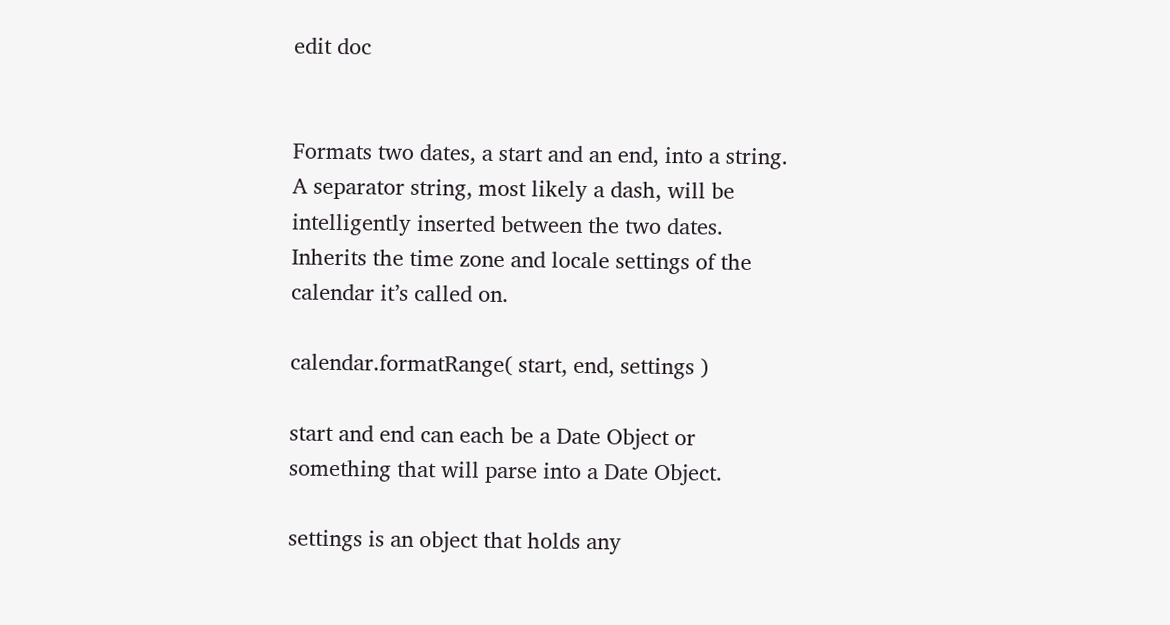edit doc


Formats two dates, a start and an end, into a string. A separator string, most likely a dash, will be intelligently inserted between the two dates. Inherits the time zone and locale settings of the calendar it’s called on.

calendar.formatRange( start, end, settings )

start and end can each be a Date Object or something that will parse into a Date Object.

settings is an object that holds any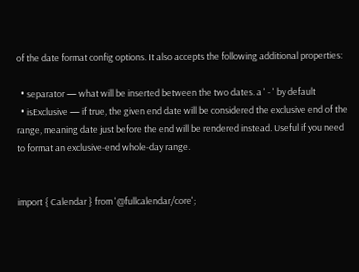of the date format config options. It also accepts the following additional properties:

  • separator — what will be inserted between the two dates. a ' - ' by default
  • isExclusive — if true, the given end date will be considered the exclusive end of the range, meaning date just before the end will be rendered instead. Useful if you need to format an exclusive-end whole-day range.


import { Calendar } from '@fullcalendar/core';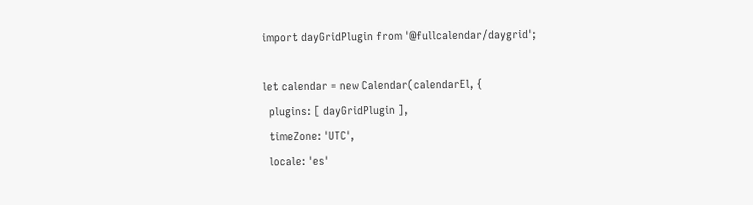import dayGridPlugin from '@fullcalendar/daygrid';

let calendar = new Calendar(calendarEl, {
  plugins: [ dayGridPlugin ],
  timeZone: 'UTC',
  locale: 'es'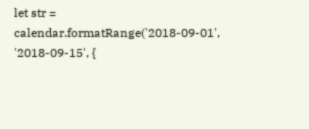let str = calendar.formatRange('2018-09-01', '2018-09-15', {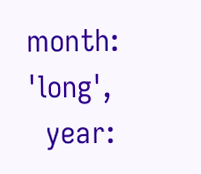month: 'long',
  year: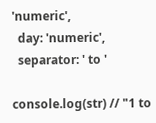'numeric',
  day: 'numeric',
  separator: ' to '

console.log(str) // "1 to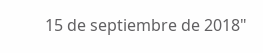15 de septiembre de 2018"